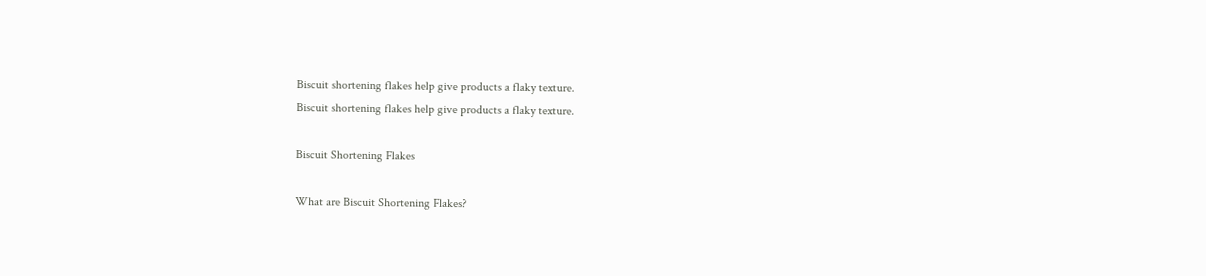Biscuit shortening flakes help give products a flaky texture.
Biscuit shortening flakes help give products a flaky texture.

Biscuit Shortening Flakes

What are Biscuit Shortening Flakes?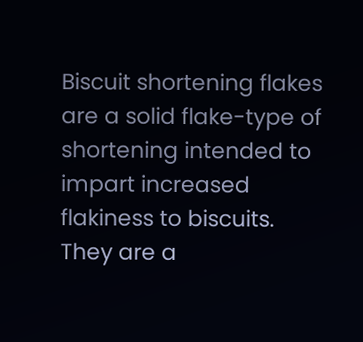Biscuit shortening flakes are a solid flake-type of shortening intended to impart increased flakiness to biscuits. They are a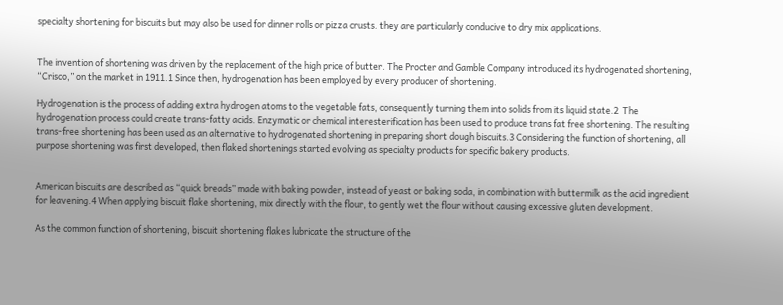specialty shortening for biscuits but may also be used for dinner rolls or pizza crusts. they are particularly conducive to dry mix applications.


The invention of shortening was driven by the replacement of the high price of butter. The Procter and Gamble Company introduced its hydrogenated shortening, “Crisco,” on the market in 1911.1 Since then, hydrogenation has been employed by every producer of shortening.

Hydrogenation is the process of adding extra hydrogen atoms to the vegetable fats, consequently turning them into solids from its liquid state.2  The hydrogenation process could create trans-fatty acids. Enzymatic or chemical interesterification has been used to produce trans fat free shortening. The resulting trans-free shortening has been used as an alternative to hydrogenated shortening in preparing short dough biscuits.3 Considering the function of shortening, all purpose shortening was first developed, then flaked shortenings started evolving as specialty products for specific bakery products.


American biscuits are described as “quick breads” made with baking powder, instead of yeast or baking soda, in combination with buttermilk as the acid ingredient for leavening.4 When applying biscuit flake shortening, mix directly with the flour, to gently wet the flour without causing excessive gluten development.

As the common function of shortening, biscuit shortening flakes lubricate the structure of the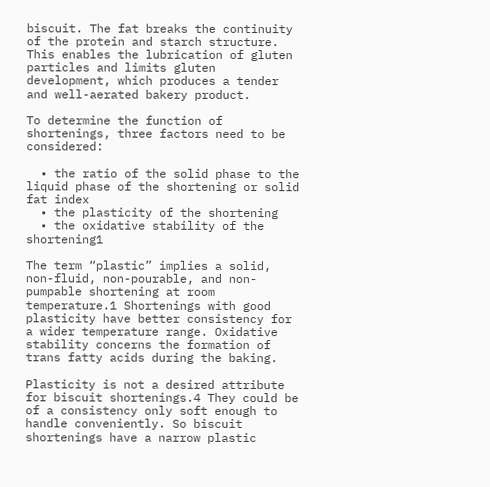biscuit. The fat breaks the continuity of the protein and starch structure. This enables the lubrication of gluten particles and limits gluten development, which produces a tender and well-aerated bakery product.

To determine the function of shortenings, three factors need to be considered:

  • the ratio of the solid phase to the liquid phase of the shortening or solid fat index
  • the plasticity of the shortening
  • the oxidative stability of the shortening1

The term “plastic” implies a solid, non-fluid, non-pourable, and non-pumpable shortening at room temperature.1 Shortenings with good plasticity have better consistency for a wider temperature range. Oxidative stability concerns the formation of trans fatty acids during the baking.

Plasticity is not a desired attribute for biscuit shortenings.4 They could be of a consistency only soft enough to handle conveniently. So biscuit shortenings have a narrow plastic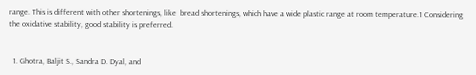range. This is different with other shortenings, like  bread shortenings, which have a wide plastic range at room temperature.1 Considering the oxidative stability, good stability is preferred.


  1. Ghotra, Baljit S., Sandra D. Dyal, and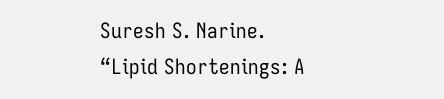Suresh S. Narine. “Lipid Shortenings: A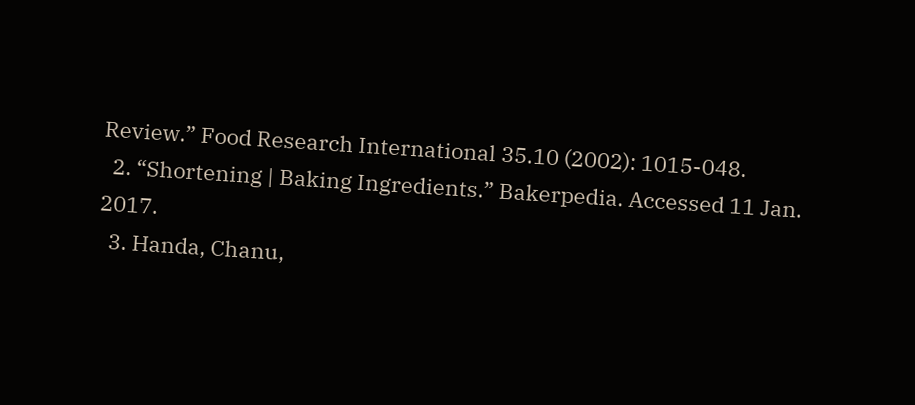Review.” Food Research International 35.10 (2002): 1015-048.
  2. “Shortening | Baking Ingredients.” Bakerpedia. Accessed 11 Jan. 2017.
  3. Handa, Chanu,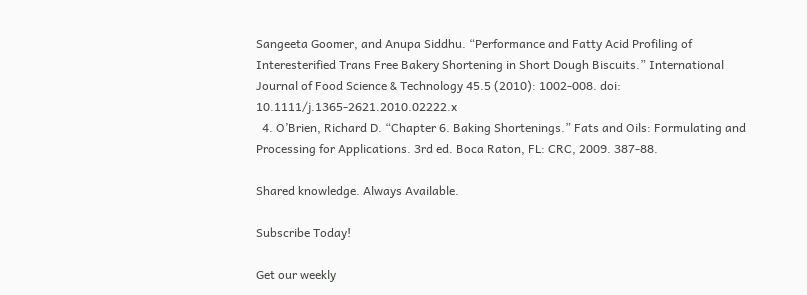Sangeeta Goomer, and Anupa Siddhu. “Performance and Fatty Acid Profiling of Interesterified Trans Free Bakery Shortening in Short Dough Biscuits.” International Journal of Food Science & Technology 45.5 (2010): 1002-008. doi: 10.1111/j.1365-2621.2010.02222.x
  4. O’Brien, Richard D. “Chapter 6. Baking Shortenings.” Fats and Oils: Formulating and Processing for Applications. 3rd ed. Boca Raton, FL: CRC, 2009. 387-88.

Shared knowledge. Always Available.

Subscribe Today!

Get our weekly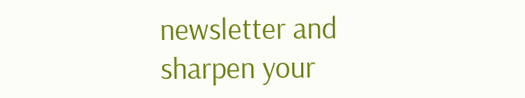newsletter and sharpen your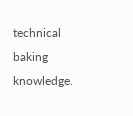technical baking knowledge.